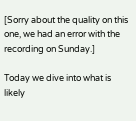[Sorry about the quality on this one, we had an error with the recording on Sunday.]

Today we dive into what is likely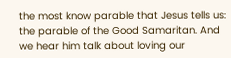the most know parable that Jesus tells us: the parable of the Good Samaritan. And we hear him talk about loving our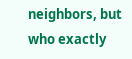neighbors, but who exactly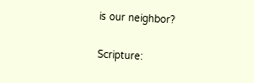is our neighbor?

Scripture: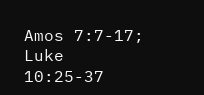Amos 7:7-17; Luke 10:25-37